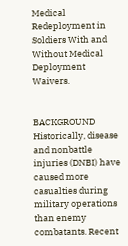Medical Redeployment in Soldiers With and Without Medical Deployment Waivers.


BACKGROUND Historically, disease and nonbattle injuries (DNBI) have caused more casualties during military operations than enemy combatants. Recent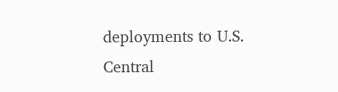deployments to U.S. Central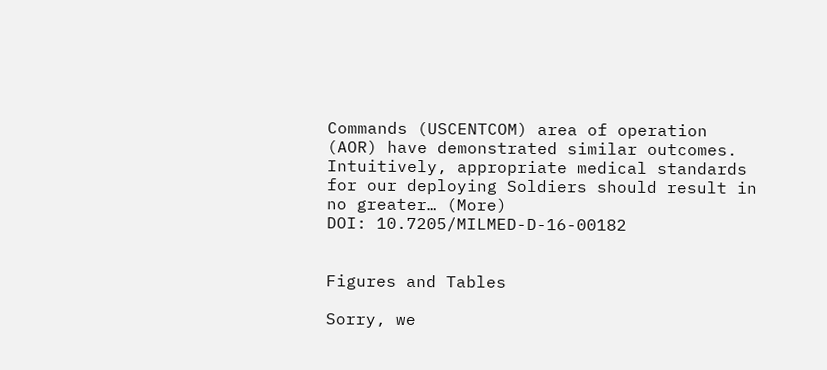Commands (USCENTCOM) area of operation (AOR) have demonstrated similar outcomes. Intuitively, appropriate medical standards for our deploying Soldiers should result in no greater… (More)
DOI: 10.7205/MILMED-D-16-00182


Figures and Tables

Sorry, we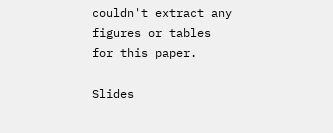couldn't extract any figures or tables for this paper.

Slides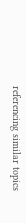referencing similar topics